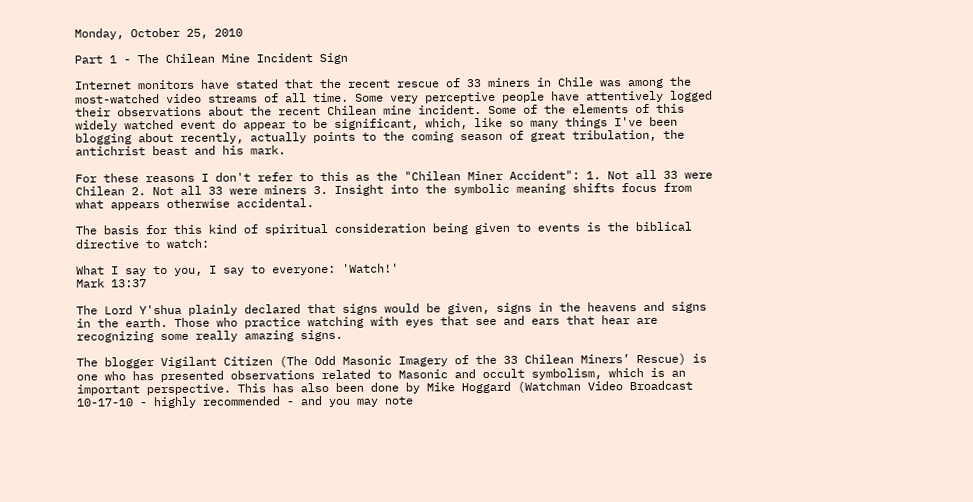Monday, October 25, 2010

Part 1 - The Chilean Mine Incident Sign

Internet monitors have stated that the recent rescue of 33 miners in Chile was among the most-watched video streams of all time. Some very perceptive people have attentively logged their observations about the recent Chilean mine incident. Some of the elements of this widely watched event do appear to be significant, which, like so many things I've been blogging about recently, actually points to the coming season of great tribulation, the antichrist beast and his mark.

For these reasons I don't refer to this as the "Chilean Miner Accident": 1. Not all 33 were Chilean 2. Not all 33 were miners 3. Insight into the symbolic meaning shifts focus from what appears otherwise accidental.

The basis for this kind of spiritual consideration being given to events is the biblical directive to watch:

What I say to you, I say to everyone: 'Watch!'
Mark 13:37

The Lord Y'shua plainly declared that signs would be given, signs in the heavens and signs in the earth. Those who practice watching with eyes that see and ears that hear are recognizing some really amazing signs.

The blogger Vigilant Citizen (The Odd Masonic Imagery of the 33 Chilean Miners’ Rescue) is one who has presented observations related to Masonic and occult symbolism, which is an important perspective. This has also been done by Mike Hoggard (Watchman Video Broadcast 10-17-10 - highly recommended - and you may note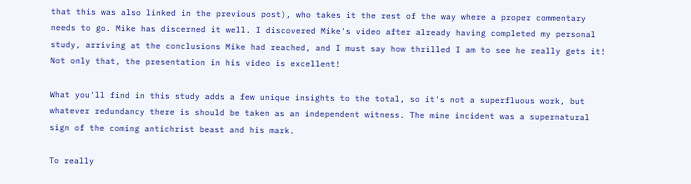that this was also linked in the previous post), who takes it the rest of the way where a proper commentary needs to go. Mike has discerned it well. I discovered Mike's video after already having completed my personal study, arriving at the conclusions Mike had reached, and I must say how thrilled I am to see he really gets it! Not only that, the presentation in his video is excellent!

What you'll find in this study adds a few unique insights to the total, so it's not a superfluous work, but whatever redundancy there is should be taken as an independent witness. The mine incident was a supernatural sign of the coming antichrist beast and his mark.

To really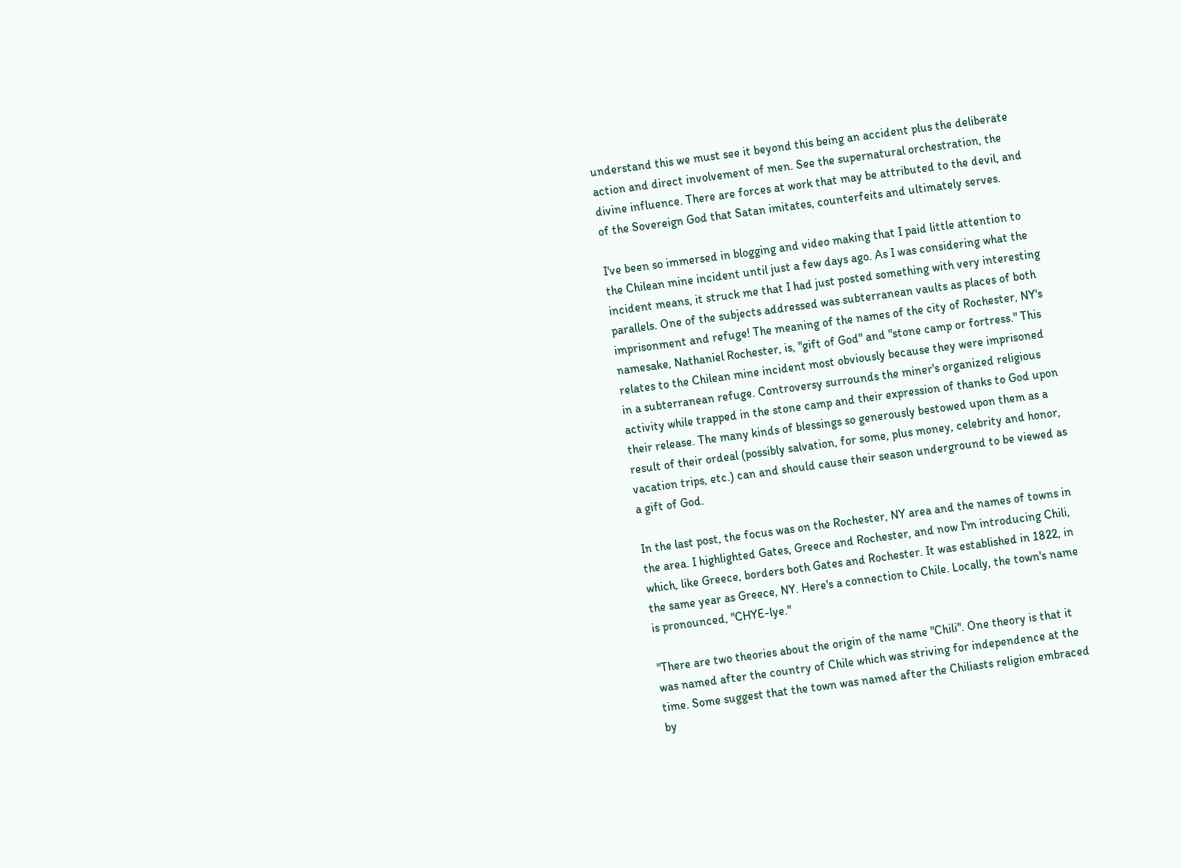understand this we must see it beyond this being an accident plus the deliberate action and direct involvement of men. See the supernatural orchestration, the divine influence. There are forces at work that may be attributed to the devil, and of the Sovereign God that Satan imitates, counterfeits and ultimately serves.

I've been so immersed in blogging and video making that I paid little attention to the Chilean mine incident until just a few days ago. As I was considering what the incident means, it struck me that I had just posted something with very interesting parallels. One of the subjects addressed was subterranean vaults as places of both imprisonment and refuge! The meaning of the names of the city of Rochester, NY's namesake, Nathaniel Rochester, is, "gift of God" and "stone camp or fortress." This relates to the Chilean mine incident most obviously because they were imprisoned in a subterranean refuge. Controversy surrounds the miner's organized religious activity while trapped in the stone camp and their expression of thanks to God upon their release. The many kinds of blessings so generously bestowed upon them as a result of their ordeal (possibly salvation, for some, plus money, celebrity and honor, vacation trips, etc.) can and should cause their season underground to be viewed as a gift of God.

In the last post, the focus was on the Rochester, NY area and the names of towns in the area. I highlighted Gates, Greece and Rochester, and now I'm introducing Chili, which, like Greece, borders both Gates and Rochester. It was established in 1822, in the same year as Greece, NY. Here's a connection to Chile. Locally, the town's name is pronounced, "CHYE-lye."

"There are two theories about the origin of the name "Chili". One theory is that it was named after the country of Chile which was striving for independence at the time. Some suggest that the town was named after the Chiliasts religion embraced by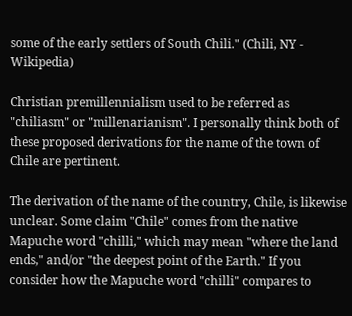some of the early settlers of South Chili." (Chili, NY - Wikipedia)

Christian premillennialism used to be referred as "chiliasm" or "millenarianism". I personally think both of these proposed derivations for the name of the town of Chile are pertinent.

The derivation of the name of the country, Chile, is likewise unclear. Some claim "Chile" comes from the native Mapuche word "chilli," which may mean "where the land ends," and/or "the deepest point of the Earth." If you consider how the Mapuche word "chilli" compares to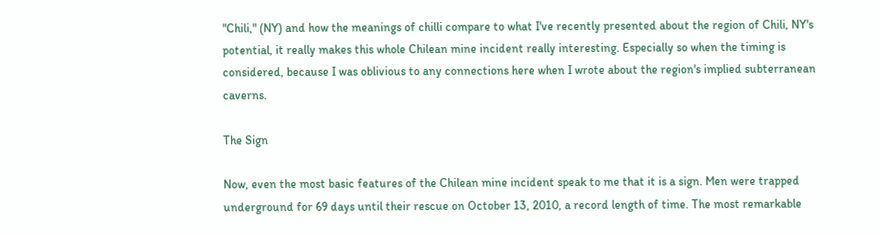"Chili," (NY) and how the meanings of chilli compare to what I've recently presented about the region of Chili, NY's potential, it really makes this whole Chilean mine incident really interesting. Especially so when the timing is considered, because I was oblivious to any connections here when I wrote about the region's implied subterranean caverns.

The Sign

Now, even the most basic features of the Chilean mine incident speak to me that it is a sign. Men were trapped underground for 69 days until their rescue on October 13, 2010, a record length of time. The most remarkable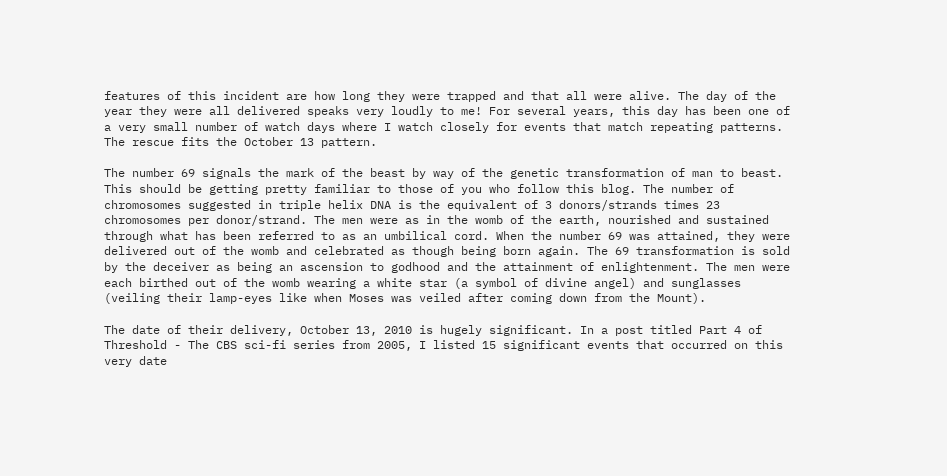features of this incident are how long they were trapped and that all were alive. The day of the year they were all delivered speaks very loudly to me! For several years, this day has been one of a very small number of watch days where I watch closely for events that match repeating patterns. The rescue fits the October 13 pattern.

The number 69 signals the mark of the beast by way of the genetic transformation of man to beast. This should be getting pretty familiar to those of you who follow this blog. The number of chromosomes suggested in triple helix DNA is the equivalent of 3 donors/strands times 23 chromosomes per donor/strand. The men were as in the womb of the earth, nourished and sustained through what has been referred to as an umbilical cord. When the number 69 was attained, they were delivered out of the womb and celebrated as though being born again. The 69 transformation is sold by the deceiver as being an ascension to godhood and the attainment of enlightenment. The men were each birthed out of the womb wearing a white star (a symbol of divine angel) and sunglasses (veiling their lamp-eyes like when Moses was veiled after coming down from the Mount).

The date of their delivery, October 13, 2010 is hugely significant. In a post titled Part 4 of Threshold - The CBS sci-fi series from 2005, I listed 15 significant events that occurred on this very date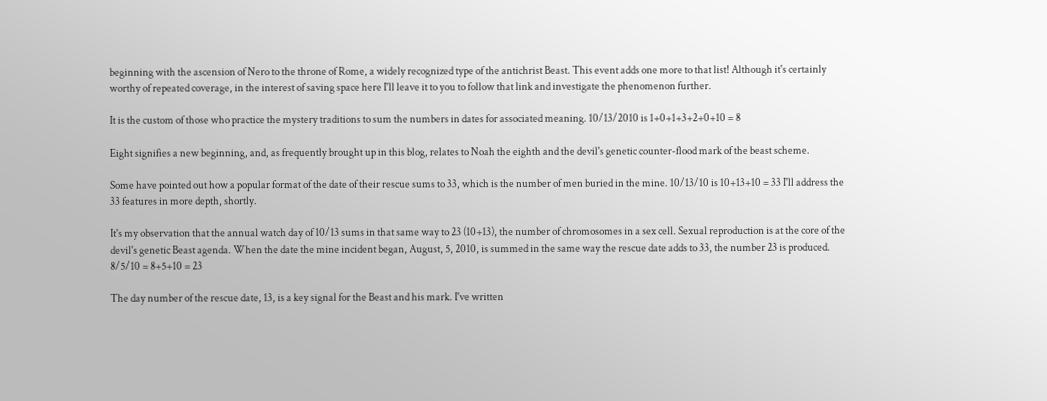beginning with the ascension of Nero to the throne of Rome, a widely recognized type of the antichrist Beast. This event adds one more to that list! Although it's certainly worthy of repeated coverage, in the interest of saving space here I'll leave it to you to follow that link and investigate the phenomenon further.

It is the custom of those who practice the mystery traditions to sum the numbers in dates for associated meaning. 10/13/2010 is 1+0+1+3+2+0+10 = 8

Eight signifies a new beginning, and, as frequently brought up in this blog, relates to Noah the eighth and the devil's genetic counter-flood mark of the beast scheme.

Some have pointed out how a popular format of the date of their rescue sums to 33, which is the number of men buried in the mine. 10/13/10 is 10+13+10 = 33 I'll address the 33 features in more depth, shortly.

It's my observation that the annual watch day of 10/13 sums in that same way to 23 (10+13), the number of chromosomes in a sex cell. Sexual reproduction is at the core of the devil's genetic Beast agenda. When the date the mine incident began, August, 5, 2010, is summed in the same way the rescue date adds to 33, the number 23 is produced. 8/5/10 = 8+5+10 = 23

The day number of the rescue date, 13, is a key signal for the Beast and his mark. I've written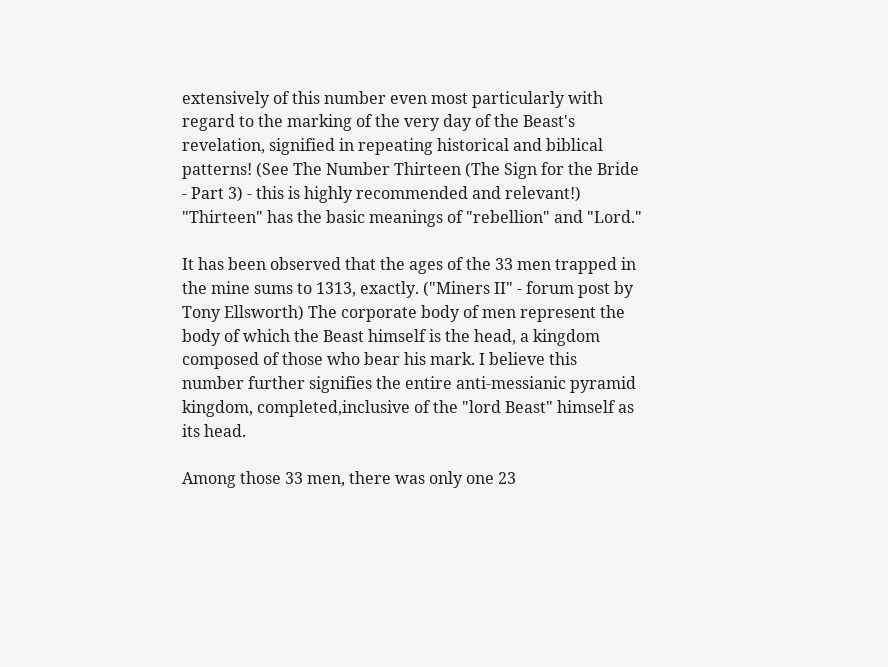extensively of this number even most particularly with regard to the marking of the very day of the Beast's revelation, signified in repeating historical and biblical patterns! (See The Number Thirteen (The Sign for the Bride - Part 3) - this is highly recommended and relevant!) "Thirteen" has the basic meanings of "rebellion" and "Lord."

It has been observed that the ages of the 33 men trapped in the mine sums to 1313, exactly. ("Miners II" - forum post by Tony Ellsworth) The corporate body of men represent the body of which the Beast himself is the head, a kingdom composed of those who bear his mark. I believe this number further signifies the entire anti-messianic pyramid kingdom, completed,inclusive of the "lord Beast" himself as its head.

Among those 33 men, there was only one 23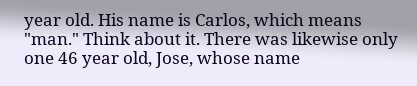year old. His name is Carlos, which means "man." Think about it. There was likewise only one 46 year old, Jose, whose name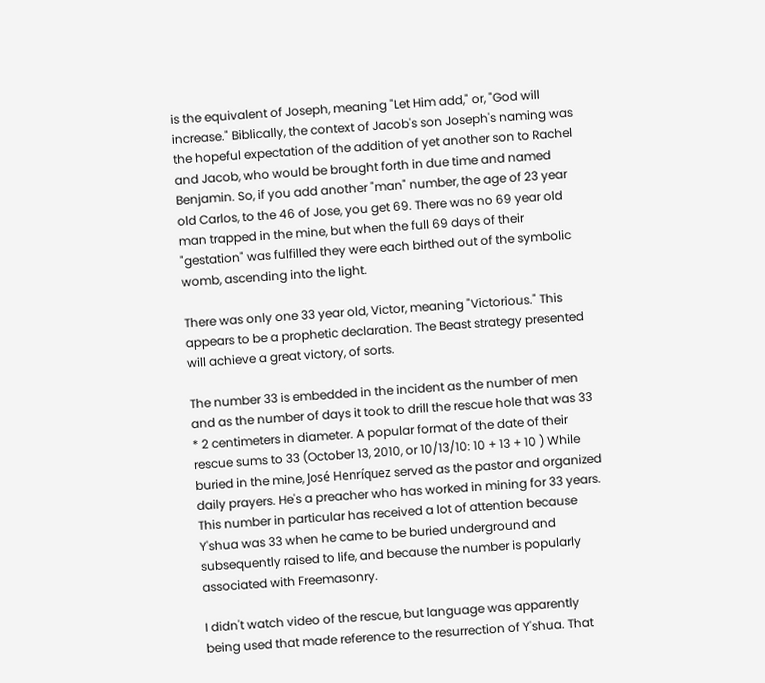is the equivalent of Joseph, meaning "Let Him add," or, "God will increase." Biblically, the context of Jacob's son Joseph's naming was the hopeful expectation of the addition of yet another son to Rachel and Jacob, who would be brought forth in due time and named Benjamin. So, if you add another "man" number, the age of 23 year old Carlos, to the 46 of Jose, you get 69. There was no 69 year old man trapped in the mine, but when the full 69 days of their "gestation" was fulfilled they were each birthed out of the symbolic womb, ascending into the light.

There was only one 33 year old, Victor, meaning "Victorious." This appears to be a prophetic declaration. The Beast strategy presented will achieve a great victory, of sorts.

The number 33 is embedded in the incident as the number of men and as the number of days it took to drill the rescue hole that was 33 * 2 centimeters in diameter. A popular format of the date of their rescue sums to 33 (October 13, 2010, or 10/13/10: 10 + 13 + 10 ) While buried in the mine, José Henríquez served as the pastor and organized daily prayers. He's a preacher who has worked in mining for 33 years. This number in particular has received a lot of attention because Y'shua was 33 when he came to be buried underground and subsequently raised to life, and because the number is popularly associated with Freemasonry.

I didn't watch video of the rescue, but language was apparently being used that made reference to the resurrection of Y'shua. That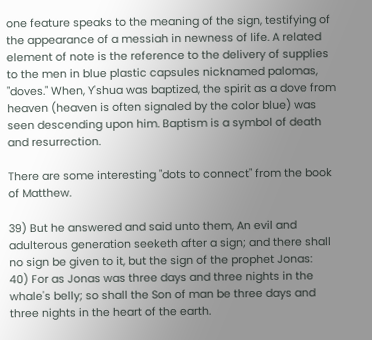one feature speaks to the meaning of the sign, testifying of the appearance of a messiah in newness of life. A related element of note is the reference to the delivery of supplies to the men in blue plastic capsules nicknamed palomas, "doves." When, Y'shua was baptized, the spirit as a dove from heaven (heaven is often signaled by the color blue) was seen descending upon him. Baptism is a symbol of death and resurrection.

There are some interesting "dots to connect" from the book of Matthew.

39) But he answered and said unto them, An evil and adulterous generation seeketh after a sign; and there shall no sign be given to it, but the sign of the prophet Jonas:
40) For as Jonas was three days and three nights in the whale's belly; so shall the Son of man be three days and three nights in the heart of the earth.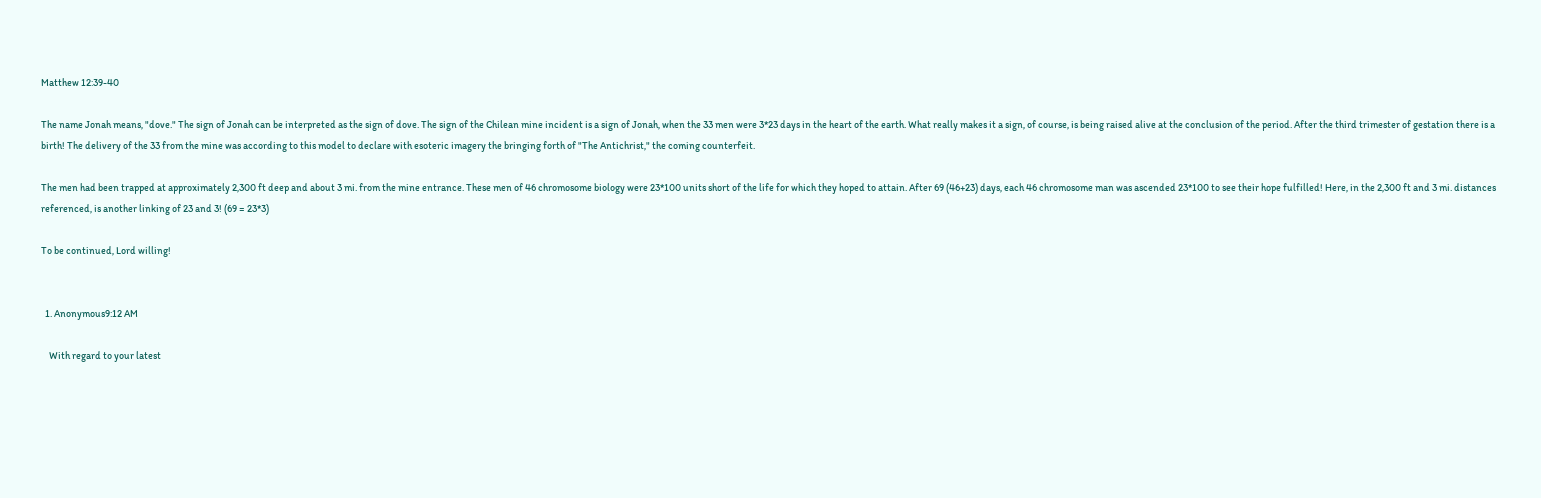Matthew 12:39-40

The name Jonah means, "dove." The sign of Jonah can be interpreted as the sign of dove. The sign of the Chilean mine incident is a sign of Jonah, when the 33 men were 3*23 days in the heart of the earth. What really makes it a sign, of course, is being raised alive at the conclusion of the period. After the third trimester of gestation there is a birth! The delivery of the 33 from the mine was according to this model to declare with esoteric imagery the bringing forth of "The Antichrist," the coming counterfeit.

The men had been trapped at approximately 2,300 ft deep and about 3 mi. from the mine entrance. These men of 46 chromosome biology were 23*100 units short of the life for which they hoped to attain. After 69 (46+23) days, each 46 chromosome man was ascended 23*100 to see their hope fulfilled! Here, in the 2,300 ft and 3 mi. distances referenced, is another linking of 23 and 3! (69 = 23*3)

To be continued, Lord willing!


  1. Anonymous9:12 AM

    With regard to your latest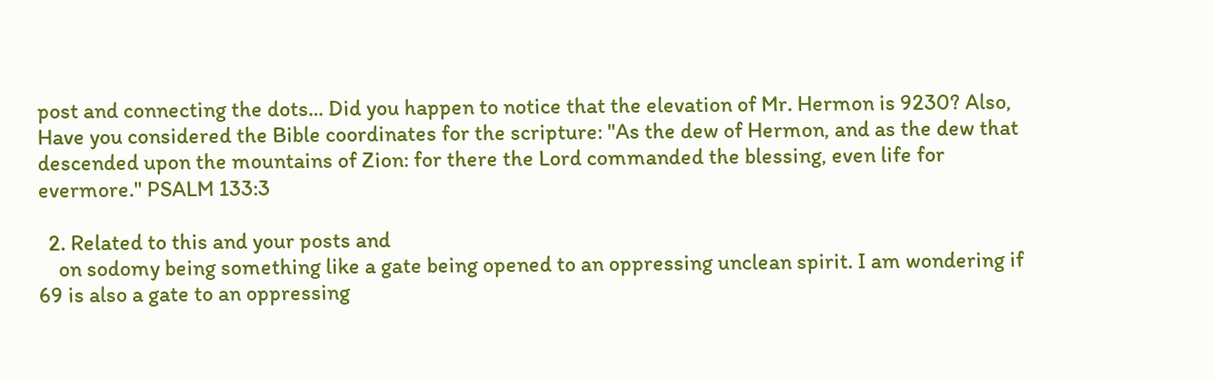post and connecting the dots... Did you happen to notice that the elevation of Mr. Hermon is 9230? Also, Have you considered the Bible coordinates for the scripture: "As the dew of Hermon, and as the dew that descended upon the mountains of Zion: for there the Lord commanded the blessing, even life for evermore." PSALM 133:3

  2. Related to this and your posts and
    on sodomy being something like a gate being opened to an oppressing unclean spirit. I am wondering if 69 is also a gate to an oppressing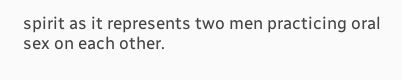spirit as it represents two men practicing oral sex on each other.